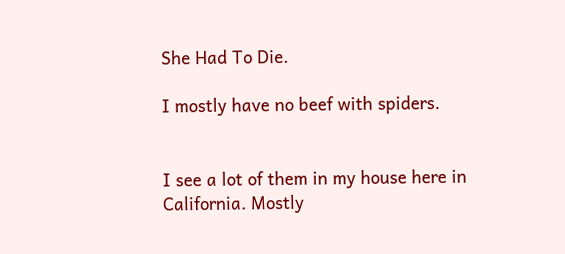She Had To Die.

I mostly have no beef with spiders.


I see a lot of them in my house here in California. Mostly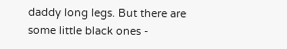daddy long legs. But there are some little black ones -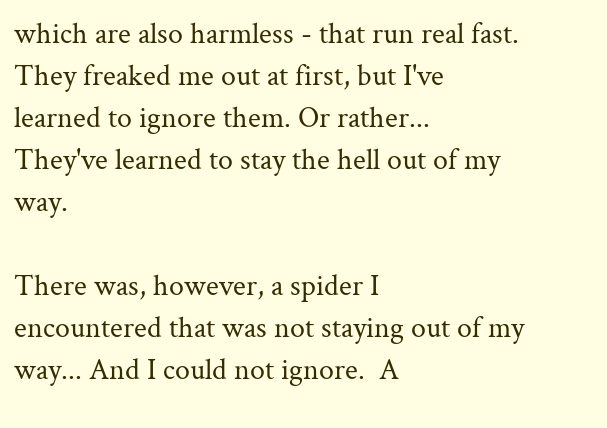which are also harmless - that run real fast.  They freaked me out at first, but I've learned to ignore them. Or rather... They've learned to stay the hell out of my way.

There was, however, a spider I encountered that was not staying out of my way... And I could not ignore.  A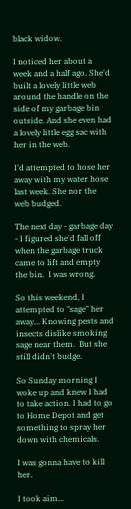black widow.

I noticed her about a week and a half ago. She'd built a lovely little web around the handle on the side of my garbage bin outside. And she even had a lovely little egg sac with her in the web.

I'd attempted to hose her away with my water hose last week. She nor the web budged.

The next day - garbage day - I figured she'd fall off when the garbage truck came to lift and empty the bin.  I was wrong.

So this weekend, I attempted to "sage" her away... Knowing pests and insects dislike smoking sage near them.  But she still didn't budge.

So Sunday morning I woke up and knew I had to take action. I had to go to Home Depot and get something to spray her down with chemicals.

I was gonna have to kill her.

I took aim...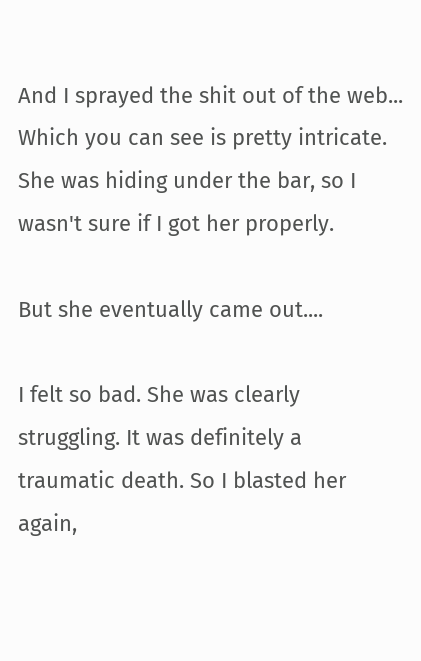And I sprayed the shit out of the web... Which you can see is pretty intricate.  She was hiding under the bar, so I wasn't sure if I got her properly.

But she eventually came out....

I felt so bad. She was clearly struggling. It was definitely a traumatic death. So I blasted her again,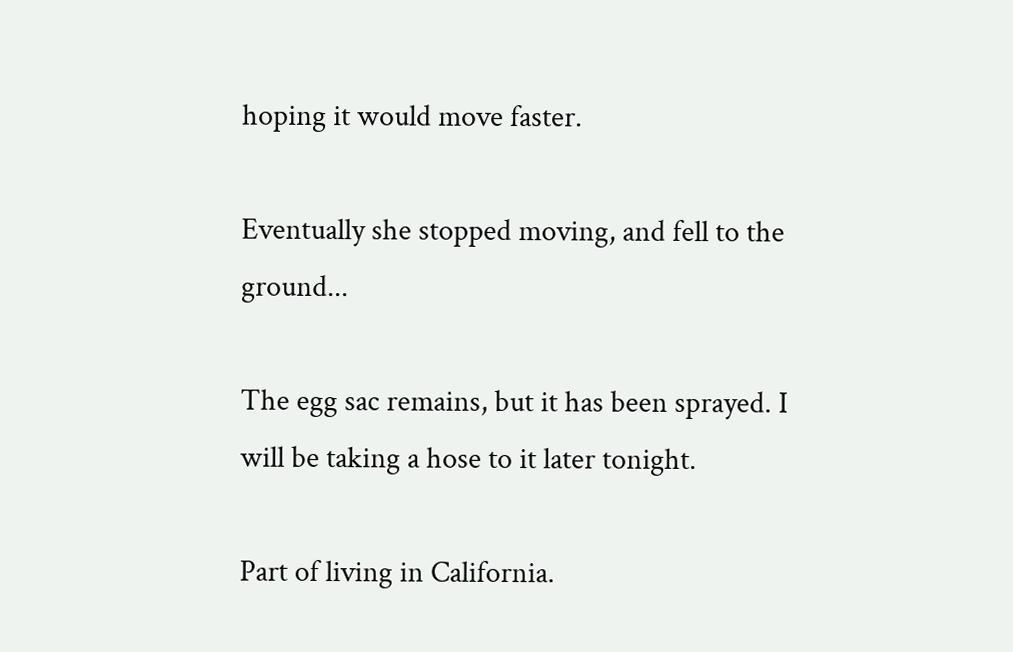hoping it would move faster.

Eventually she stopped moving, and fell to the ground...

The egg sac remains, but it has been sprayed. I will be taking a hose to it later tonight.

Part of living in California.